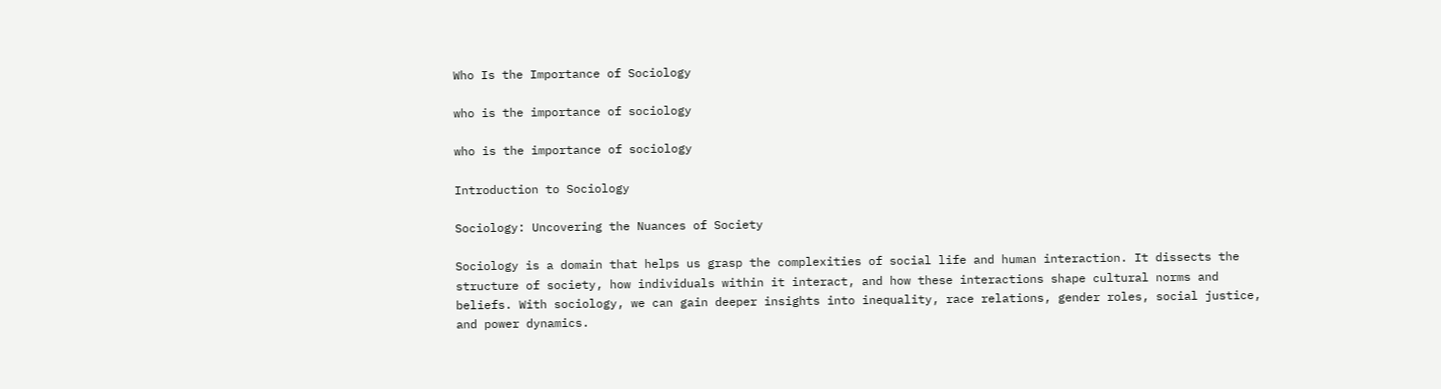Who Is the Importance of Sociology

who is the importance of sociology

who is the importance of sociology

Introduction to Sociology

Sociology: Uncovering the Nuances of Society

Sociology is a domain that helps us grasp the complexities of social life and human interaction. It dissects the structure of society, how individuals within it interact, and how these interactions shape cultural norms and beliefs. With sociology, we can gain deeper insights into inequality, race relations, gender roles, social justice, and power dynamics.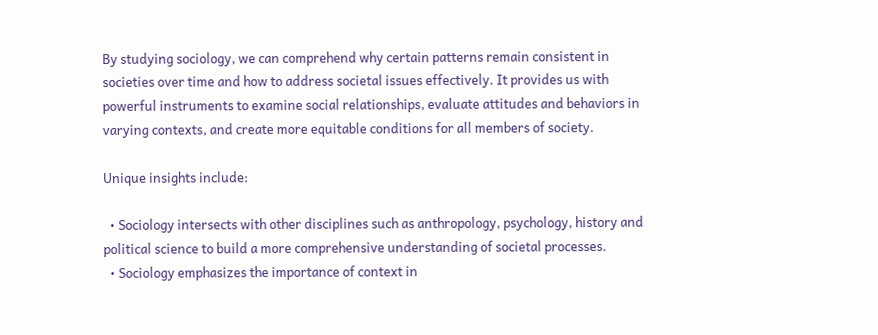By studying sociology, we can comprehend why certain patterns remain consistent in societies over time and how to address societal issues effectively. It provides us with powerful instruments to examine social relationships, evaluate attitudes and behaviors in varying contexts, and create more equitable conditions for all members of society.

Unique insights include:

  • Sociology intersects with other disciplines such as anthropology, psychology, history and political science to build a more comprehensive understanding of societal processes.
  • Sociology emphasizes the importance of context in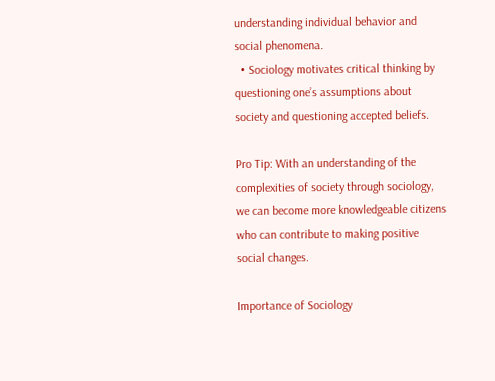understanding individual behavior and social phenomena.
  • Sociology motivates critical thinking by questioning one’s assumptions about society and questioning accepted beliefs.

Pro Tip: With an understanding of the complexities of society through sociology, we can become more knowledgeable citizens who can contribute to making positive social changes.

Importance of Sociology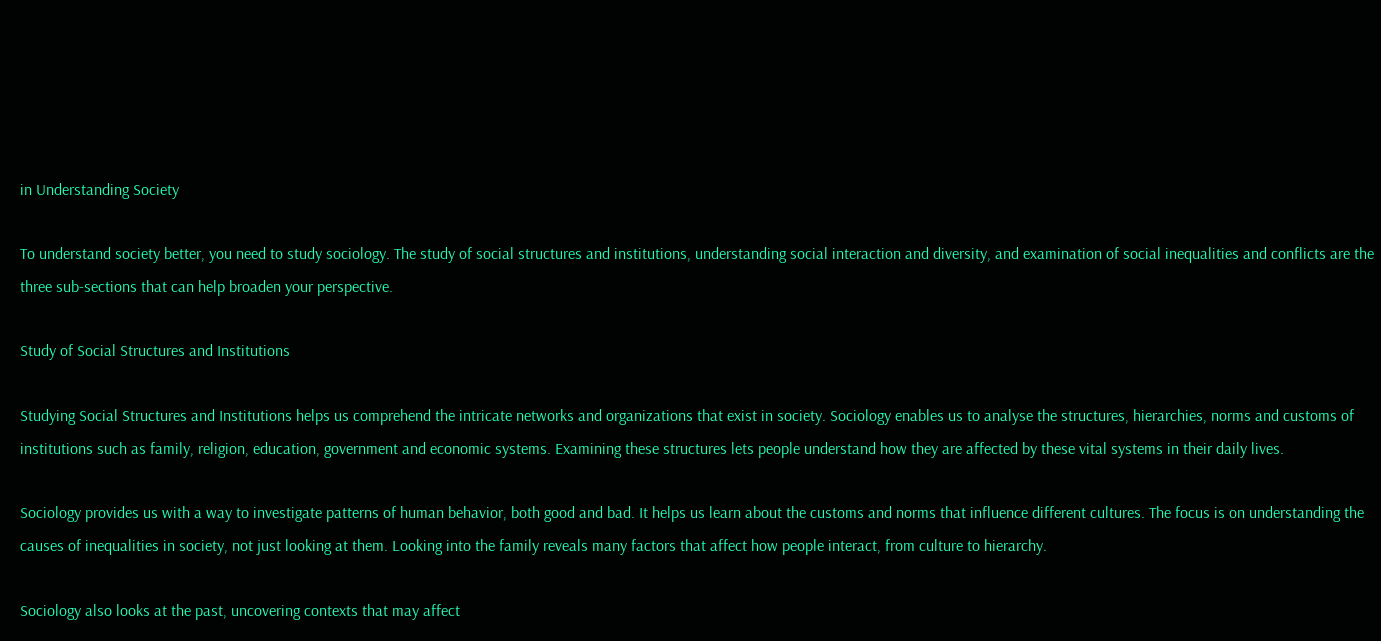in Understanding Society

To understand society better, you need to study sociology. The study of social structures and institutions, understanding social interaction and diversity, and examination of social inequalities and conflicts are the three sub-sections that can help broaden your perspective.

Study of Social Structures and Institutions

Studying Social Structures and Institutions helps us comprehend the intricate networks and organizations that exist in society. Sociology enables us to analyse the structures, hierarchies, norms and customs of institutions such as family, religion, education, government and economic systems. Examining these structures lets people understand how they are affected by these vital systems in their daily lives.

Sociology provides us with a way to investigate patterns of human behavior, both good and bad. It helps us learn about the customs and norms that influence different cultures. The focus is on understanding the causes of inequalities in society, not just looking at them. Looking into the family reveals many factors that affect how people interact, from culture to hierarchy.

Sociology also looks at the past, uncovering contexts that may affect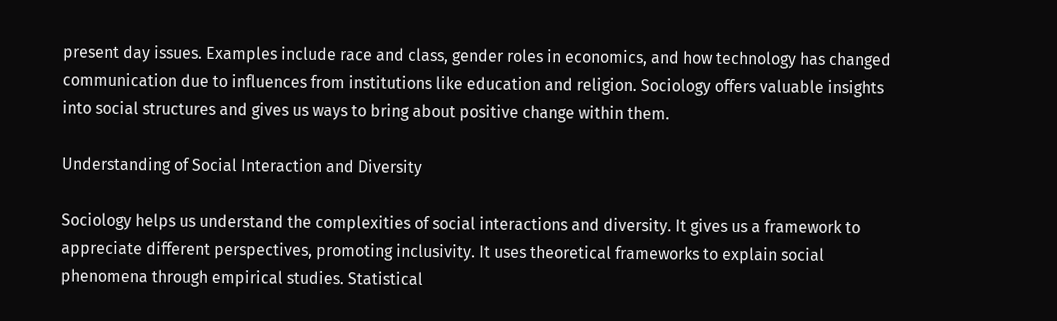present day issues. Examples include race and class, gender roles in economics, and how technology has changed communication due to influences from institutions like education and religion. Sociology offers valuable insights into social structures and gives us ways to bring about positive change within them.

Understanding of Social Interaction and Diversity

Sociology helps us understand the complexities of social interactions and diversity. It gives us a framework to appreciate different perspectives, promoting inclusivity. It uses theoretical frameworks to explain social phenomena through empirical studies. Statistical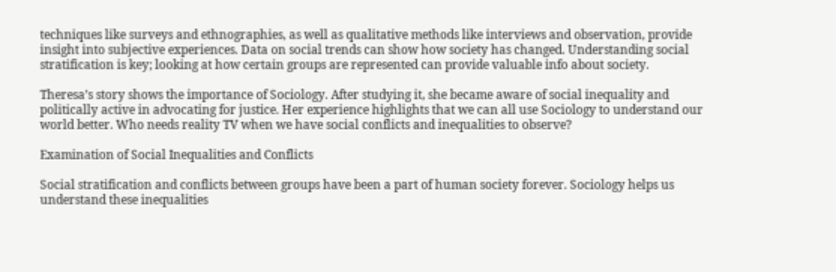techniques like surveys and ethnographies, as well as qualitative methods like interviews and observation, provide insight into subjective experiences. Data on social trends can show how society has changed. Understanding social stratification is key; looking at how certain groups are represented can provide valuable info about society.

Theresa’s story shows the importance of Sociology. After studying it, she became aware of social inequality and politically active in advocating for justice. Her experience highlights that we can all use Sociology to understand our world better. Who needs reality TV when we have social conflicts and inequalities to observe?

Examination of Social Inequalities and Conflicts

Social stratification and conflicts between groups have been a part of human society forever. Sociology helps us understand these inequalities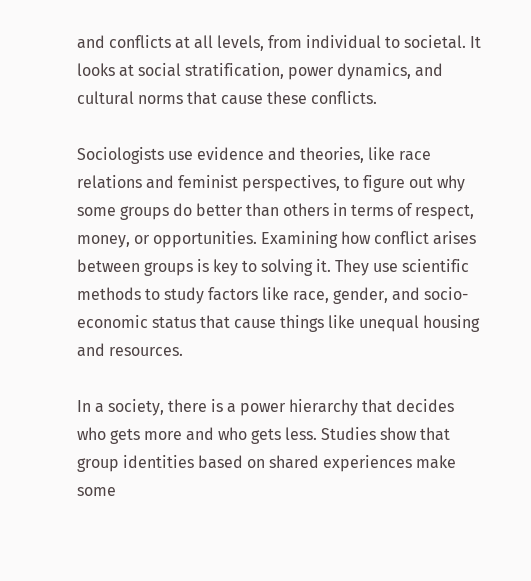and conflicts at all levels, from individual to societal. It looks at social stratification, power dynamics, and cultural norms that cause these conflicts.

Sociologists use evidence and theories, like race relations and feminist perspectives, to figure out why some groups do better than others in terms of respect, money, or opportunities. Examining how conflict arises between groups is key to solving it. They use scientific methods to study factors like race, gender, and socio-economic status that cause things like unequal housing and resources.

In a society, there is a power hierarchy that decides who gets more and who gets less. Studies show that group identities based on shared experiences make some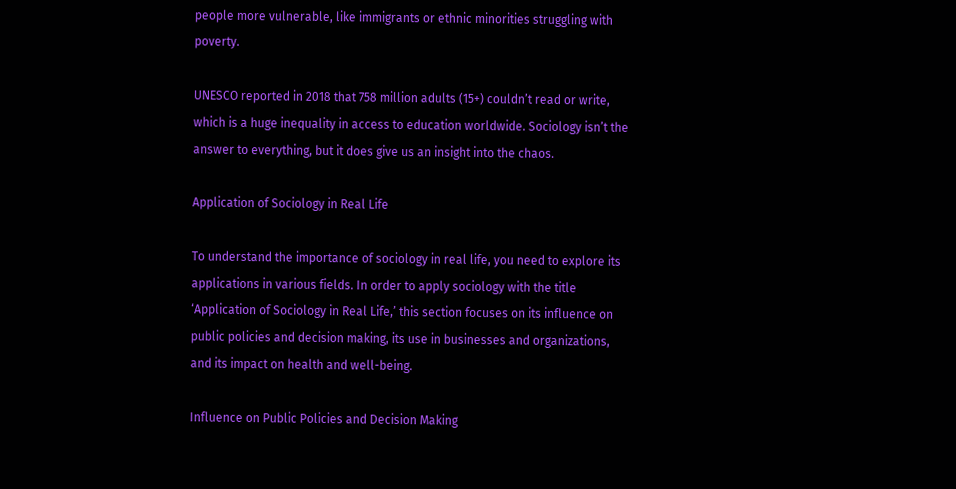people more vulnerable, like immigrants or ethnic minorities struggling with poverty.

UNESCO reported in 2018 that 758 million adults (15+) couldn’t read or write, which is a huge inequality in access to education worldwide. Sociology isn’t the answer to everything, but it does give us an insight into the chaos.

Application of Sociology in Real Life

To understand the importance of sociology in real life, you need to explore its applications in various fields. In order to apply sociology with the title ‘Application of Sociology in Real Life,’ this section focuses on its influence on public policies and decision making, its use in businesses and organizations, and its impact on health and well-being.

Influence on Public Policies and Decision Making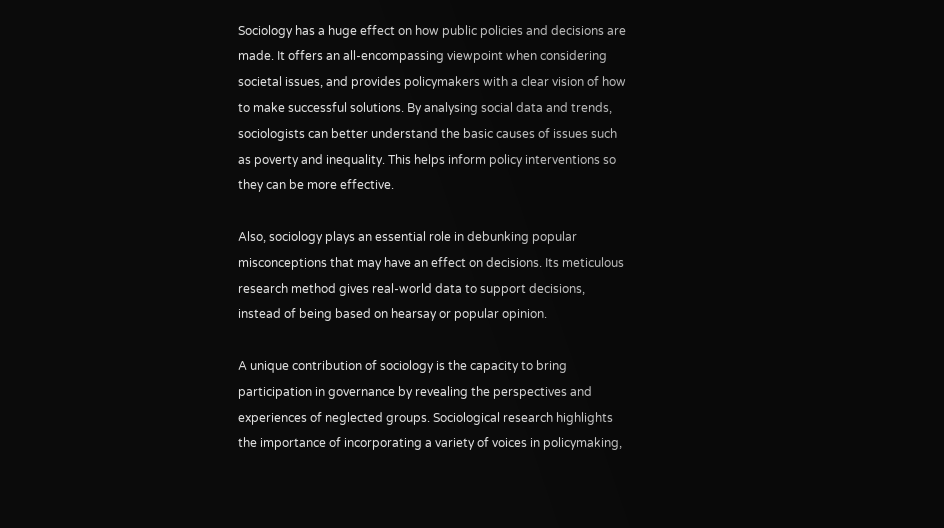Sociology has a huge effect on how public policies and decisions are made. It offers an all-encompassing viewpoint when considering societal issues, and provides policymakers with a clear vision of how to make successful solutions. By analysing social data and trends, sociologists can better understand the basic causes of issues such as poverty and inequality. This helps inform policy interventions so they can be more effective.

Also, sociology plays an essential role in debunking popular misconceptions that may have an effect on decisions. Its meticulous research method gives real-world data to support decisions, instead of being based on hearsay or popular opinion.

A unique contribution of sociology is the capacity to bring participation in governance by revealing the perspectives and experiences of neglected groups. Sociological research highlights the importance of incorporating a variety of voices in policymaking,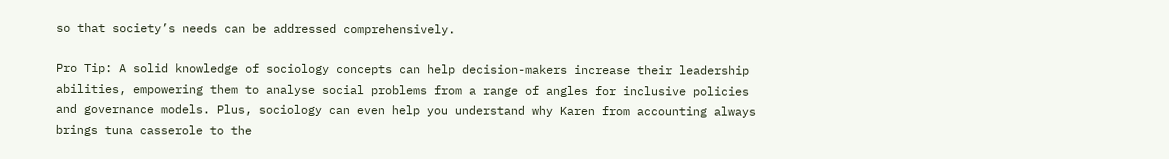so that society’s needs can be addressed comprehensively.

Pro Tip: A solid knowledge of sociology concepts can help decision-makers increase their leadership abilities, empowering them to analyse social problems from a range of angles for inclusive policies and governance models. Plus, sociology can even help you understand why Karen from accounting always brings tuna casserole to the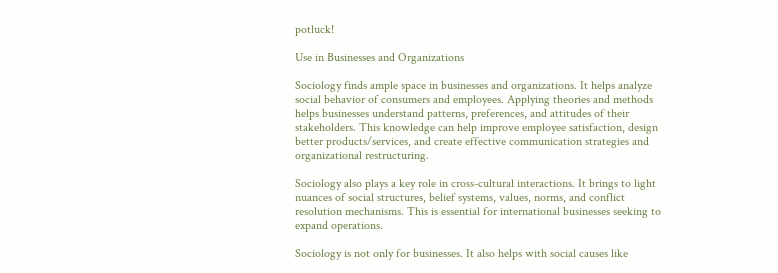potluck!

Use in Businesses and Organizations

Sociology finds ample space in businesses and organizations. It helps analyze social behavior of consumers and employees. Applying theories and methods helps businesses understand patterns, preferences, and attitudes of their stakeholders. This knowledge can help improve employee satisfaction, design better products/services, and create effective communication strategies and organizational restructuring.

Sociology also plays a key role in cross-cultural interactions. It brings to light nuances of social structures, belief systems, values, norms, and conflict resolution mechanisms. This is essential for international businesses seeking to expand operations.

Sociology is not only for businesses. It also helps with social causes like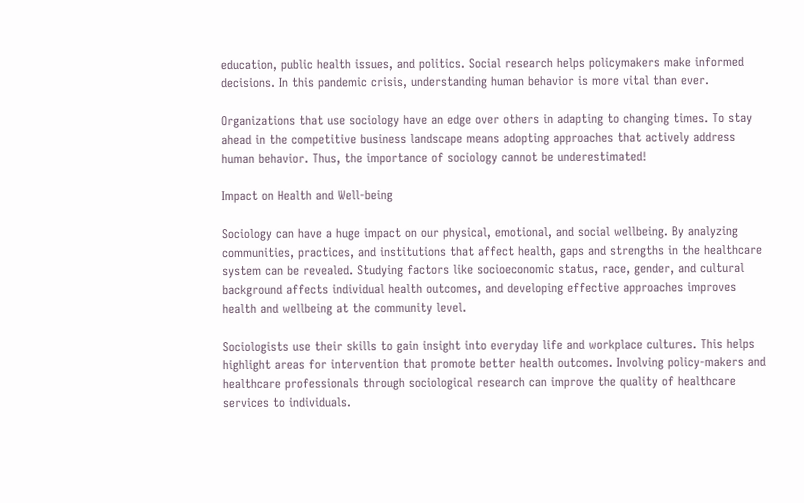education, public health issues, and politics. Social research helps policymakers make informed decisions. In this pandemic crisis, understanding human behavior is more vital than ever.

Organizations that use sociology have an edge over others in adapting to changing times. To stay ahead in the competitive business landscape means adopting approaches that actively address human behavior. Thus, the importance of sociology cannot be underestimated!

Impact on Health and Well-being

Sociology can have a huge impact on our physical, emotional, and social wellbeing. By analyzing communities, practices, and institutions that affect health, gaps and strengths in the healthcare system can be revealed. Studying factors like socioeconomic status, race, gender, and cultural background affects individual health outcomes, and developing effective approaches improves health and wellbeing at the community level.

Sociologists use their skills to gain insight into everyday life and workplace cultures. This helps highlight areas for intervention that promote better health outcomes. Involving policy-makers and healthcare professionals through sociological research can improve the quality of healthcare services to individuals.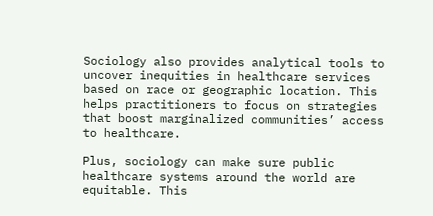Sociology also provides analytical tools to uncover inequities in healthcare services based on race or geographic location. This helps practitioners to focus on strategies that boost marginalized communities’ access to healthcare.

Plus, sociology can make sure public healthcare systems around the world are equitable. This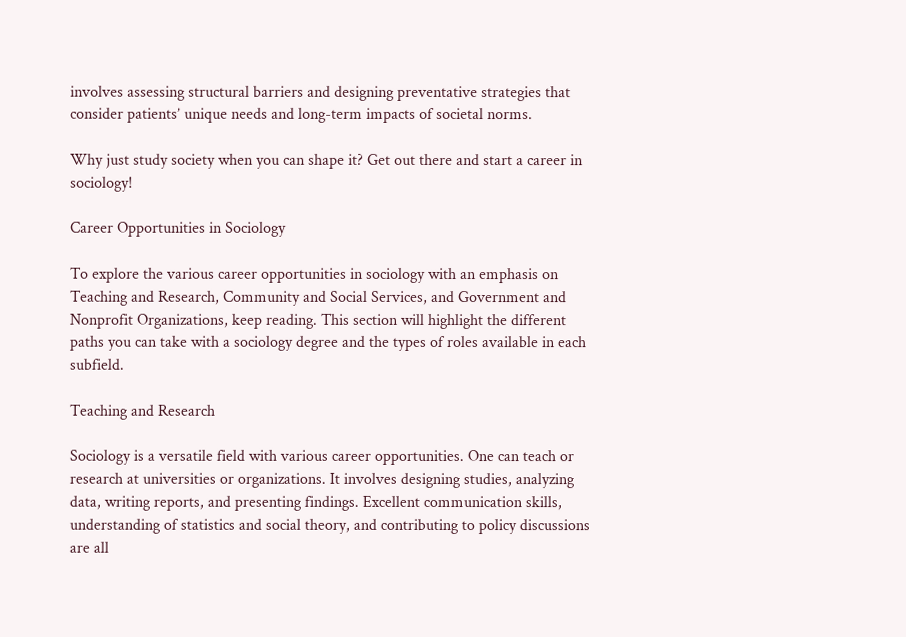involves assessing structural barriers and designing preventative strategies that consider patients’ unique needs and long-term impacts of societal norms.

Why just study society when you can shape it? Get out there and start a career in sociology!

Career Opportunities in Sociology

To explore the various career opportunities in sociology with an emphasis on Teaching and Research, Community and Social Services, and Government and Nonprofit Organizations, keep reading. This section will highlight the different paths you can take with a sociology degree and the types of roles available in each subfield.

Teaching and Research

Sociology is a versatile field with various career opportunities. One can teach or research at universities or organizations. It involves designing studies, analyzing data, writing reports, and presenting findings. Excellent communication skills, understanding of statistics and social theory, and contributing to policy discussions are all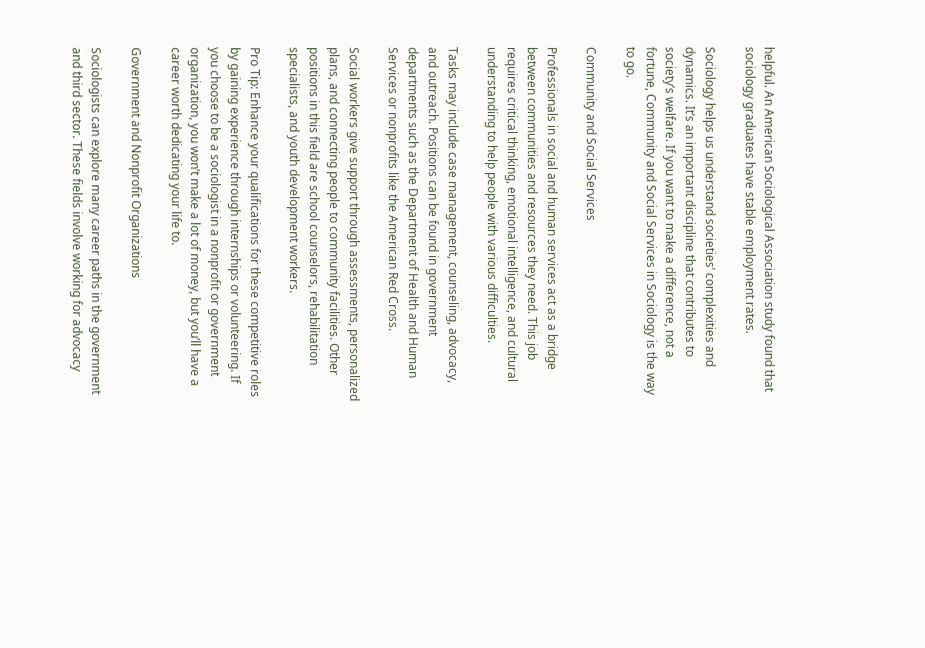helpful. An American Sociological Association study found that sociology graduates have stable employment rates.

Sociology helps us understand societies’ complexities and dynamics. It’s an important discipline that contributes to society’s welfare. If you want to make a difference, not a fortune, Community and Social Services in Sociology is the way to go.

Community and Social Services

Professionals in social and human services act as a bridge between communities and resources they need. This job requires critical thinking, emotional intelligence, and cultural understanding to help people with various difficulties.

Tasks may include case management, counseling, advocacy, and outreach. Positions can be found in government departments such as the Department of Health and Human Services or nonprofits like the American Red Cross.

Social workers give support through assessments, personalized plans, and connecting people to community facilities. Other positions in this field are school counselors, rehabilitation specialists, and youth development workers.

Pro Tip: Enhance your qualifications for these competitive roles by gaining experience through internships or volunteering. If you choose to be a sociologist in a nonprofit or government organization, you won’t make a lot of money, but you’ll have a career worth dedicating your life to.

Government and Nonprofit Organizations

Sociologists can explore many career paths in the government and third sector. These fields involve working for advocacy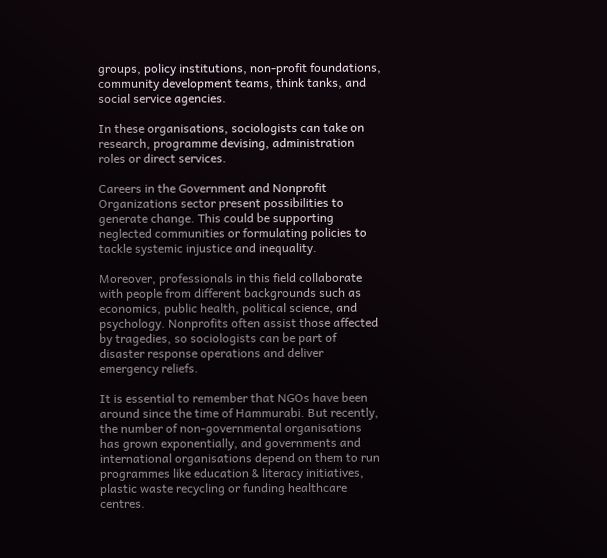groups, policy institutions, non-profit foundations, community development teams, think tanks, and social service agencies.

In these organisations, sociologists can take on research, programme devising, administration roles or direct services.

Careers in the Government and Nonprofit Organizations sector present possibilities to generate change. This could be supporting neglected communities or formulating policies to tackle systemic injustice and inequality.

Moreover, professionals in this field collaborate with people from different backgrounds such as economics, public health, political science, and psychology. Nonprofits often assist those affected by tragedies, so sociologists can be part of disaster response operations and deliver emergency reliefs.

It is essential to remember that NGOs have been around since the time of Hammurabi. But recently, the number of non-governmental organisations has grown exponentially, and governments and international organisations depend on them to run programmes like education & literacy initiatives, plastic waste recycling or funding healthcare centres.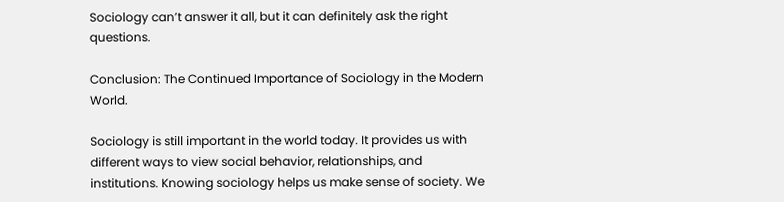Sociology can’t answer it all, but it can definitely ask the right questions.

Conclusion: The Continued Importance of Sociology in the Modern World.

Sociology is still important in the world today. It provides us with different ways to view social behavior, relationships, and institutions. Knowing sociology helps us make sense of society. We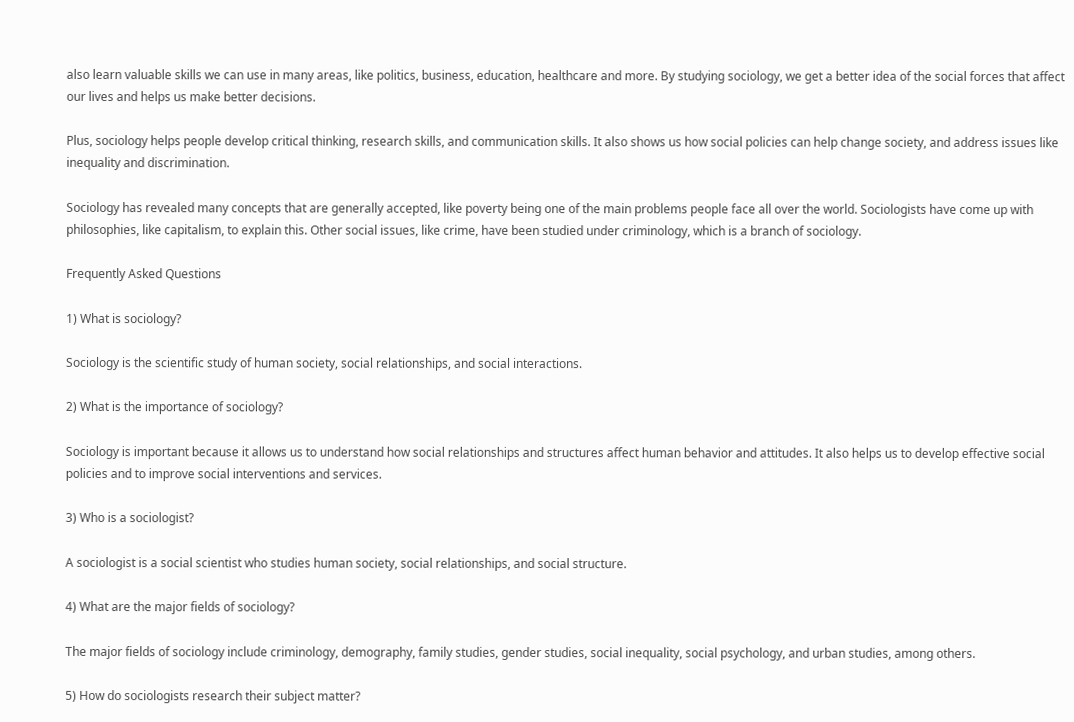also learn valuable skills we can use in many areas, like politics, business, education, healthcare and more. By studying sociology, we get a better idea of the social forces that affect our lives and helps us make better decisions.

Plus, sociology helps people develop critical thinking, research skills, and communication skills. It also shows us how social policies can help change society, and address issues like inequality and discrimination.

Sociology has revealed many concepts that are generally accepted, like poverty being one of the main problems people face all over the world. Sociologists have come up with philosophies, like capitalism, to explain this. Other social issues, like crime, have been studied under criminology, which is a branch of sociology.

Frequently Asked Questions

1) What is sociology?

Sociology is the scientific study of human society, social relationships, and social interactions.

2) What is the importance of sociology?

Sociology is important because it allows us to understand how social relationships and structures affect human behavior and attitudes. It also helps us to develop effective social policies and to improve social interventions and services.

3) Who is a sociologist?

A sociologist is a social scientist who studies human society, social relationships, and social structure.

4) What are the major fields of sociology?

The major fields of sociology include criminology, demography, family studies, gender studies, social inequality, social psychology, and urban studies, among others.

5) How do sociologists research their subject matter?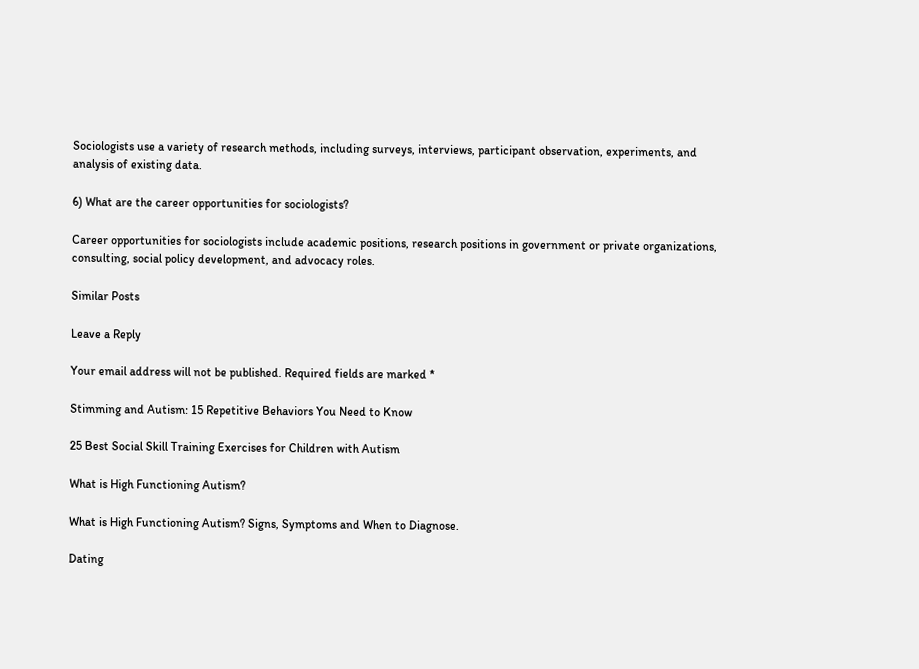Sociologists use a variety of research methods, including surveys, interviews, participant observation, experiments, and analysis of existing data.

6) What are the career opportunities for sociologists?

Career opportunities for sociologists include academic positions, research positions in government or private organizations, consulting, social policy development, and advocacy roles.

Similar Posts

Leave a Reply

Your email address will not be published. Required fields are marked *

Stimming and Autism: 15 Repetitive Behaviors You Need to Know

25 Best Social Skill Training Exercises for Children with Autism

What is High Functioning Autism?

What is High Functioning Autism? Signs, Symptoms and When to Diagnose.

Dating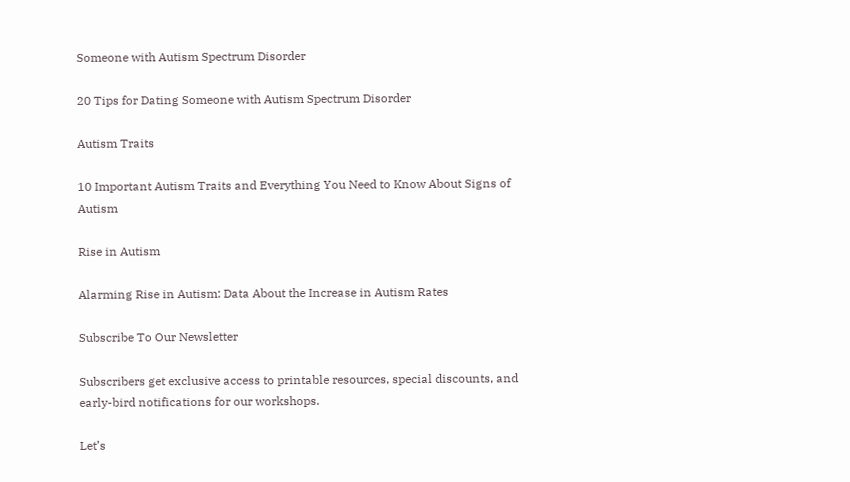Someone with Autism Spectrum Disorder

20 Tips for Dating Someone with Autism Spectrum Disorder

Autism Traits

10 Important Autism Traits and Everything You Need to Know About Signs of Autism

Rise in Autism

Alarming Rise in Autism: Data About the Increase in Autism Rates

Subscribe To Our Newsletter

Subscribers get exclusive access to printable resources, special discounts, and early-bird notifications for our workshops.

Let’s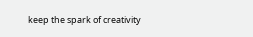keep the spark of creativity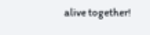alive together!